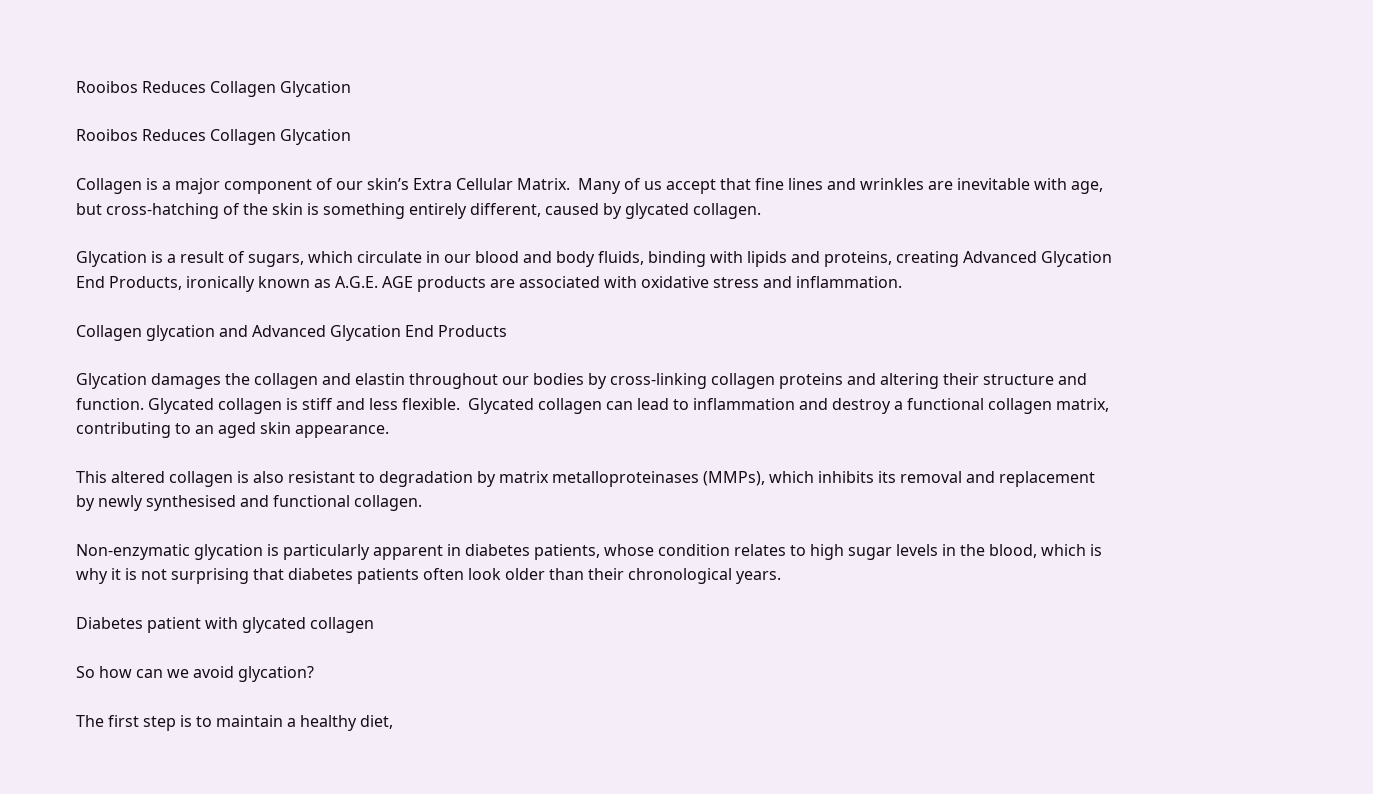Rooibos Reduces Collagen Glycation

Rooibos Reduces Collagen Glycation

Collagen is a major component of our skin’s Extra Cellular Matrix.  Many of us accept that fine lines and wrinkles are inevitable with age, but cross-hatching of the skin is something entirely different, caused by glycated collagen.

Glycation is a result of sugars, which circulate in our blood and body fluids, binding with lipids and proteins, creating Advanced Glycation End Products, ironically known as A.G.E. AGE products are associated with oxidative stress and inflammation.

Collagen glycation and Advanced Glycation End Products

Glycation damages the collagen and elastin throughout our bodies by cross-linking collagen proteins and altering their structure and function. Glycated collagen is stiff and less flexible.  Glycated collagen can lead to inflammation and destroy a functional collagen matrix, contributing to an aged skin appearance.

This altered collagen is also resistant to degradation by matrix metalloproteinases (MMPs), which inhibits its removal and replacement by newly synthesised and functional collagen.

Non-enzymatic glycation is particularly apparent in diabetes patients, whose condition relates to high sugar levels in the blood, which is why it is not surprising that diabetes patients often look older than their chronological years.

Diabetes patient with glycated collagen

So how can we avoid glycation?

The first step is to maintain a healthy diet,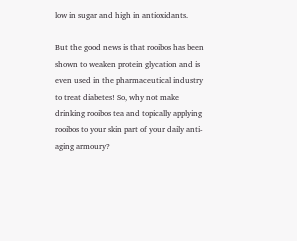low in sugar and high in antioxidants.

But the good news is that rooibos has been shown to weaken protein glycation and is even used in the pharmaceutical industry to treat diabetes! So, why not make drinking rooibos tea and topically applying rooibos to your skin part of your daily anti-aging armoury?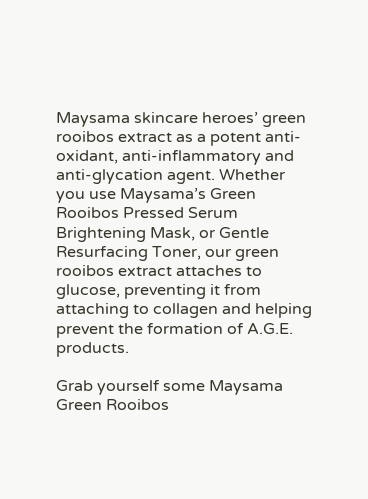Maysama skincare heroes’ green rooibos extract as a potent anti-oxidant, anti-inflammatory and anti-glycation agent. Whether you use Maysama’s Green Rooibos Pressed Serum Brightening Mask, or Gentle Resurfacing Toner, our green rooibos extract attaches to glucose, preventing it from attaching to collagen and helping prevent the formation of A.G.E. products.

Grab yourself some Maysama Green Rooibos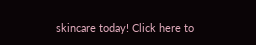skincare today! Click here to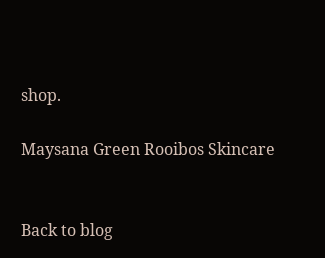shop.

Maysana Green Rooibos Skincare


Back to blog